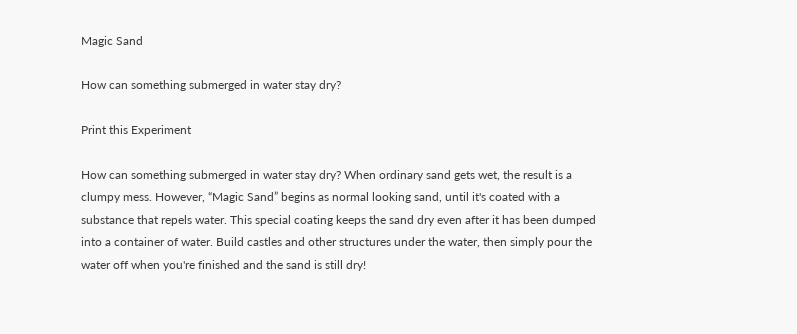Magic Sand

How can something submerged in water stay dry?

Print this Experiment

How can something submerged in water stay dry? When ordinary sand gets wet, the result is a clumpy mess. However, “Magic Sand” begins as normal looking sand, until it's coated with a substance that repels water. This special coating keeps the sand dry even after it has been dumped into a container of water. Build castles and other structures under the water, then simply pour the water off when you're finished and the sand is still dry!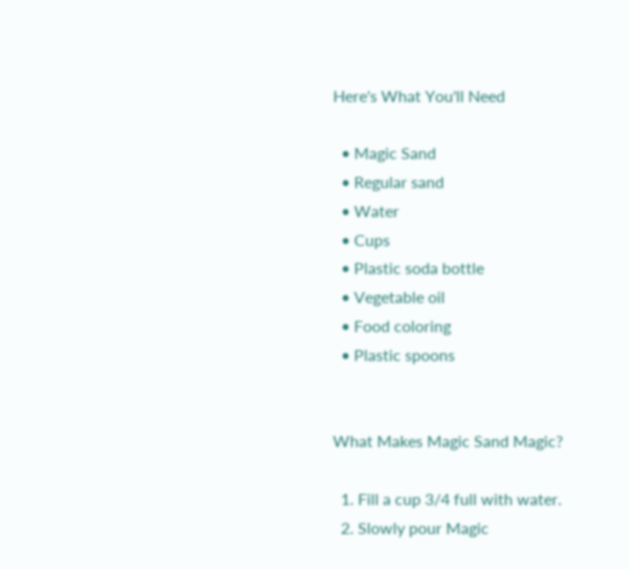Here's What You'll Need

  • Magic Sand
  • Regular sand
  • Water
  • Cups
  • Plastic soda bottle
  • Vegetable oil
  • Food coloring
  • Plastic spoons


What Makes Magic Sand Magic?

  1. Fill a cup 3/4 full with water.
  2. Slowly pour Magic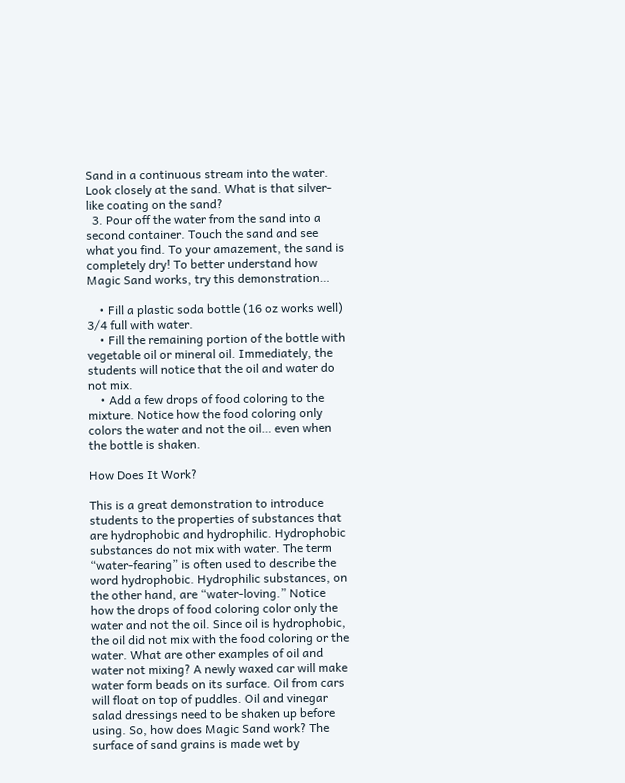Sand in a continuous stream into the water. Look closely at the sand. What is that silver-like coating on the sand?
  3. Pour off the water from the sand into a second container. Touch the sand and see what you find. To your amazement, the sand is completely dry! To better understand how Magic Sand works, try this demonstration…

    • Fill a plastic soda bottle (16 oz works well) 3/4 full with water.
    • Fill the remaining portion of the bottle with vegetable oil or mineral oil. Immediately, the students will notice that the oil and water do not mix.
    • Add a few drops of food coloring to the mixture. Notice how the food coloring only colors the water and not the oil… even when the bottle is shaken.

How Does It Work?

This is a great demonstration to introduce students to the properties of substances that are hydrophobic and hydrophilic. Hydrophobic substances do not mix with water. The term “water-fearing” is often used to describe the word hydrophobic. Hydrophilic substances, on the other hand, are “water-loving.” Notice how the drops of food coloring color only the water and not the oil. Since oil is hydrophobic, the oil did not mix with the food coloring or the water. What are other examples of oil and water not mixing? A newly waxed car will make water form beads on its surface. Oil from cars will float on top of puddles. Oil and vinegar salad dressings need to be shaken up before using. So, how does Magic Sand work? The surface of sand grains is made wet by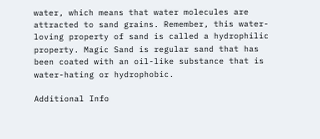water, which means that water molecules are attracted to sand grains. Remember, this water-loving property of sand is called a hydrophilic property. Magic Sand is regular sand that has been coated with an oil-like substance that is water-hating or hydrophobic.

Additional Info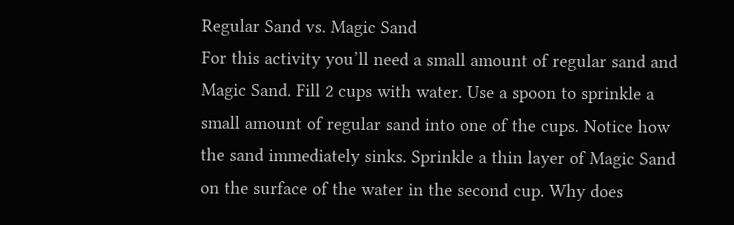Regular Sand vs. Magic Sand
For this activity you’ll need a small amount of regular sand and Magic Sand. Fill 2 cups with water. Use a spoon to sprinkle a small amount of regular sand into one of the cups. Notice how the sand immediately sinks. Sprinkle a thin layer of Magic Sand on the surface of the water in the second cup. Why does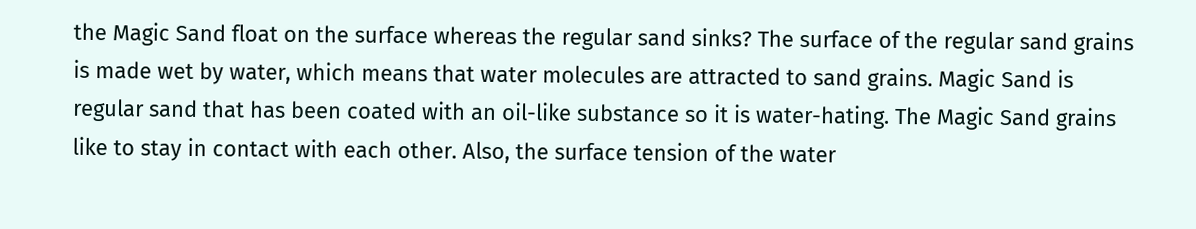the Magic Sand float on the surface whereas the regular sand sinks? The surface of the regular sand grains is made wet by water, which means that water molecules are attracted to sand grains. Magic Sand is regular sand that has been coated with an oil-like substance so it is water-hating. The Magic Sand grains like to stay in contact with each other. Also, the surface tension of the water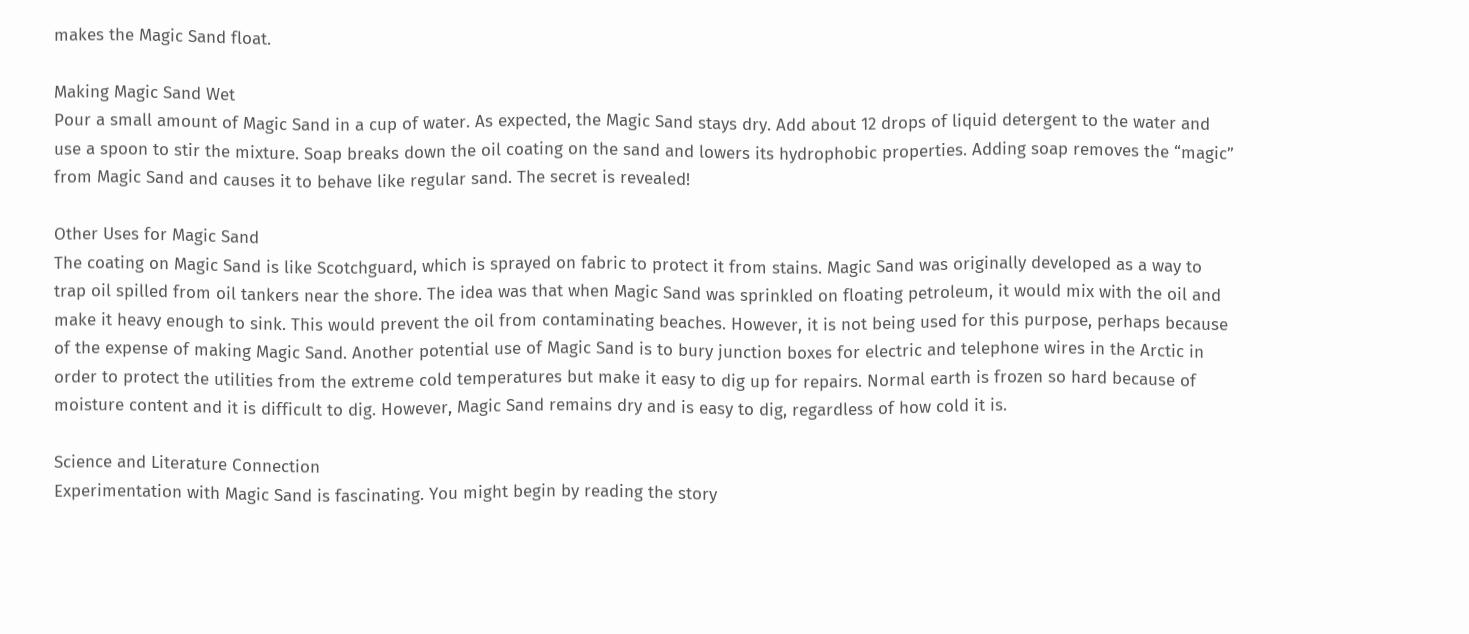makes the Magic Sand float.

Making Magic Sand Wet
Pour a small amount of Magic Sand in a cup of water. As expected, the Magic Sand stays dry. Add about 12 drops of liquid detergent to the water and use a spoon to stir the mixture. Soap breaks down the oil coating on the sand and lowers its hydrophobic properties. Adding soap removes the “magic” from Magic Sand and causes it to behave like regular sand. The secret is revealed!

Other Uses for Magic Sand
The coating on Magic Sand is like Scotchguard, which is sprayed on fabric to protect it from stains. Magic Sand was originally developed as a way to trap oil spilled from oil tankers near the shore. The idea was that when Magic Sand was sprinkled on floating petroleum, it would mix with the oil and make it heavy enough to sink. This would prevent the oil from contaminating beaches. However, it is not being used for this purpose, perhaps because of the expense of making Magic Sand. Another potential use of Magic Sand is to bury junction boxes for electric and telephone wires in the Arctic in order to protect the utilities from the extreme cold temperatures but make it easy to dig up for repairs. Normal earth is frozen so hard because of moisture content and it is difficult to dig. However, Magic Sand remains dry and is easy to dig, regardless of how cold it is.

Science and Literature Connection
Experimentation with Magic Sand is fascinating. You might begin by reading the story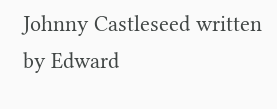Johnny Castleseed written by Edward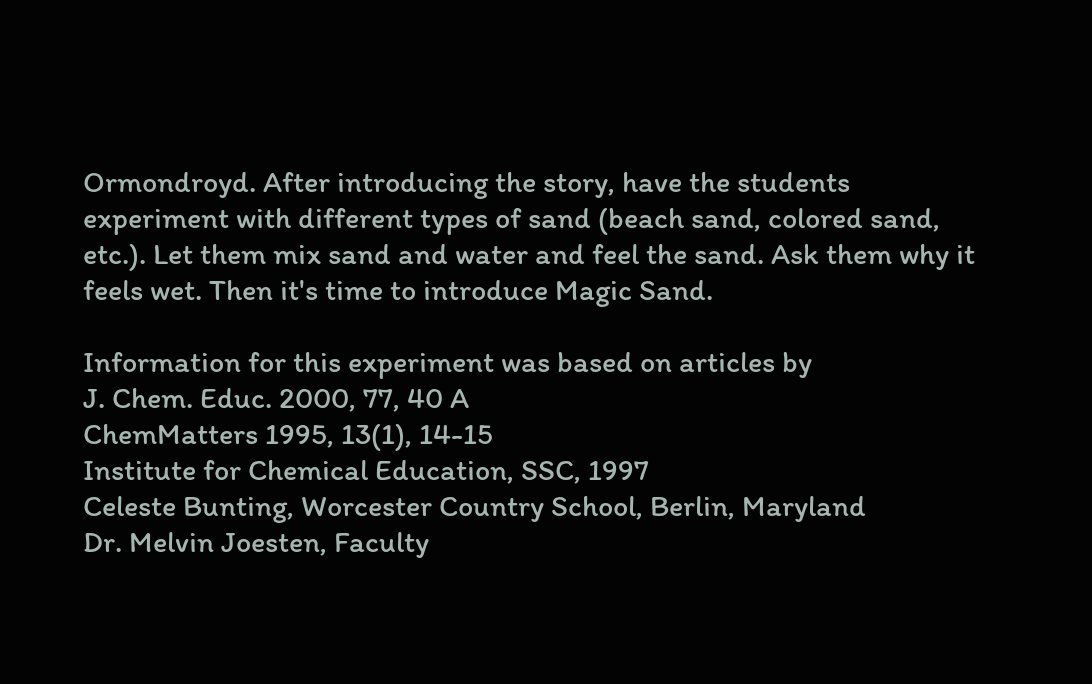Ormondroyd. After introducing the story, have the students experiment with different types of sand (beach sand, colored sand, etc.). Let them mix sand and water and feel the sand. Ask them why it feels wet. Then it's time to introduce Magic Sand.

Information for this experiment was based on articles by
J. Chem. Educ. 2000, 77, 40 A
ChemMatters 1995, 13(1), 14-15
Institute for Chemical Education, SSC, 1997
Celeste Bunting, Worcester Country School, Berlin, Maryland
Dr. Melvin Joesten, Faculty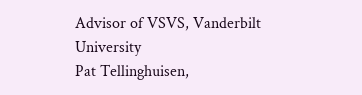Advisor of VSVS, Vanderbilt University
Pat Tellinghuisen,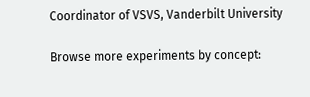Coordinator of VSVS, Vanderbilt University

Browse more experiments by concept: